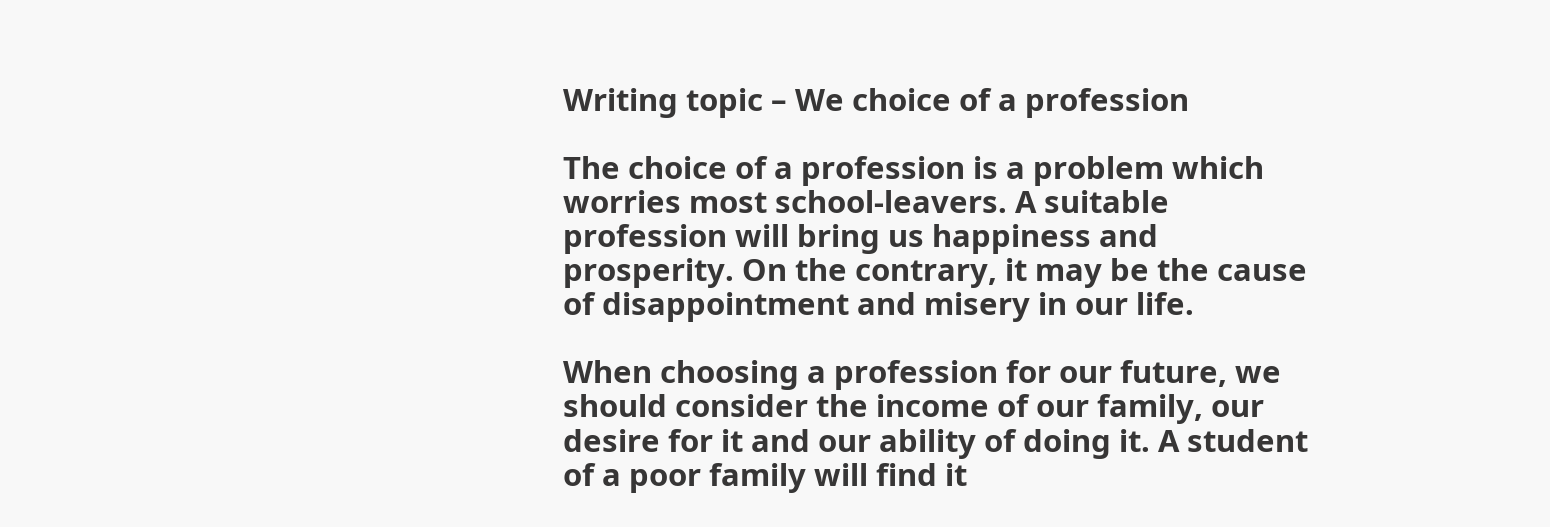Writing topic – We choice of a profession

The choice of a profession is a problem which worries most school-leavers. A suitable profession will bring us happiness and prosperity. On the contrary, it may be the cause of disappointment and misery in our life.

When choosing a profession for our future, we should consider the income of our family, our desire for it and our ability of doing it. A student of a poor family will find it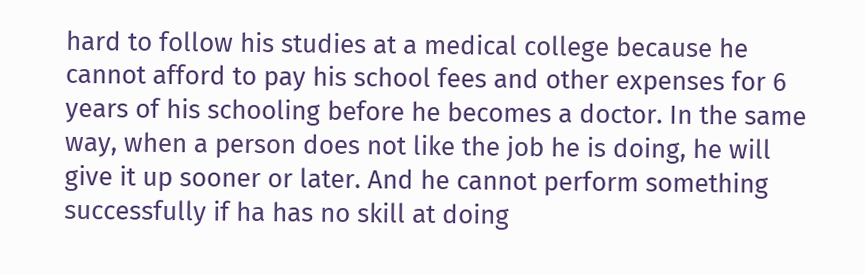hard to follow his studies at a medical college because he cannot afford to pay his school fees and other expenses for 6 years of his schooling before he becomes a doctor. In the same way, when a person does not like the job he is doing, he will give it up sooner or later. And he cannot perform something successfully if ha has no skill at doing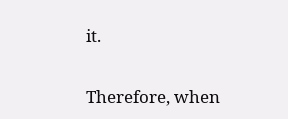it.

Therefore, when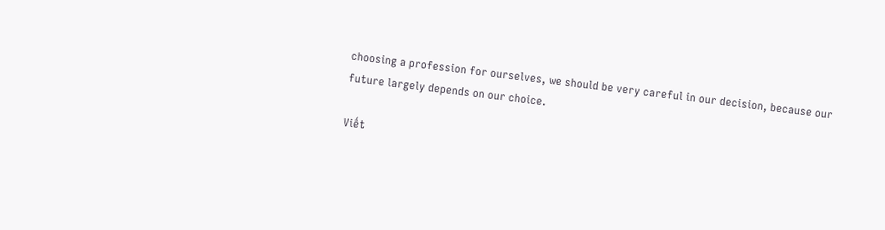choosing a profession for ourselves, we should be very careful in our decision, because our future largely depends on our choice.

Viết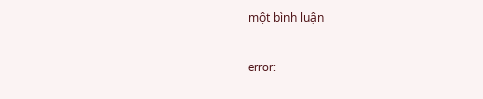một bình luận

error: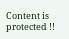Content is protected !!